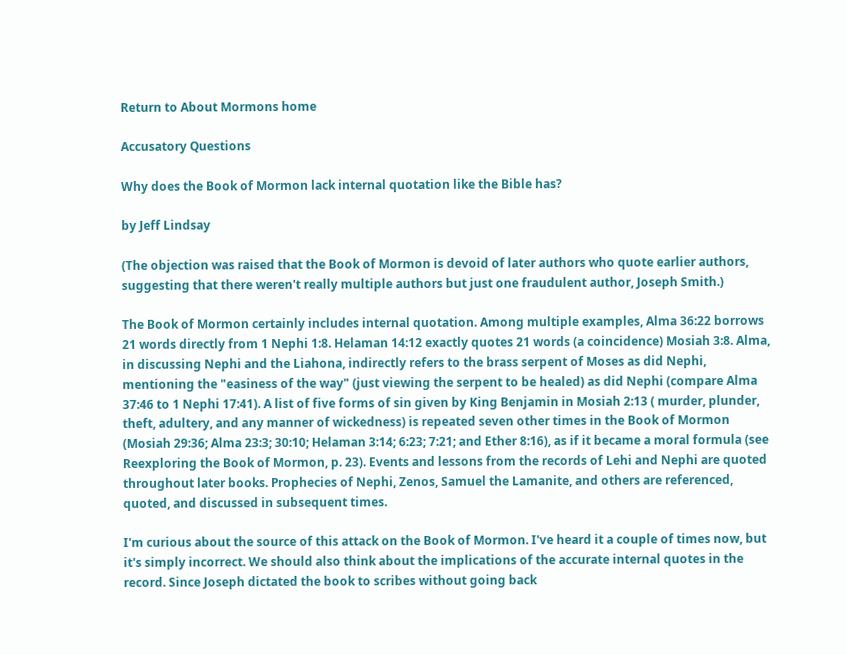Return to About Mormons home

Accusatory Questions

Why does the Book of Mormon lack internal quotation like the Bible has?

by Jeff Lindsay

(The objection was raised that the Book of Mormon is devoid of later authors who quote earlier authors, suggesting that there weren't really multiple authors but just one fraudulent author, Joseph Smith.)

The Book of Mormon certainly includes internal quotation. Among multiple examples, Alma 36:22 borrows 21 words directly from 1 Nephi 1:8. Helaman 14:12 exactly quotes 21 words (a coincidence) Mosiah 3:8. Alma, in discussing Nephi and the Liahona, indirectly refers to the brass serpent of Moses as did Nephi, mentioning the "easiness of the way" (just viewing the serpent to be healed) as did Nephi (compare Alma 37:46 to 1 Nephi 17:41). A list of five forms of sin given by King Benjamin in Mosiah 2:13 ( murder, plunder, theft, adultery, and any manner of wickedness) is repeated seven other times in the Book of Mormon (Mosiah 29:36; Alma 23:3; 30:10; Helaman 3:14; 6:23; 7:21; and Ether 8:16), as if it became a moral formula (see Reexploring the Book of Mormon, p. 23). Events and lessons from the records of Lehi and Nephi are quoted throughout later books. Prophecies of Nephi, Zenos, Samuel the Lamanite, and others are referenced, quoted, and discussed in subsequent times.

I'm curious about the source of this attack on the Book of Mormon. I've heard it a couple of times now, but it's simply incorrect. We should also think about the implications of the accurate internal quotes in the record. Since Joseph dictated the book to scribes without going back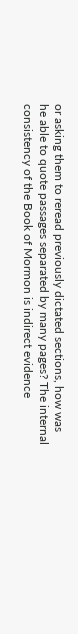or asking them to reread previously dictated sections, how was he able to quote passages separated by many pages? The internal consistency of the Book of Mormon is indirect evidence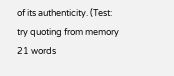of its authenticity. (Test: try quoting from memory 21 words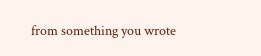from something you wrote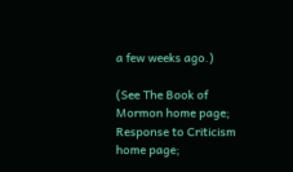a few weeks ago.)

(See The Book of Mormon home page; Response to Criticism home page;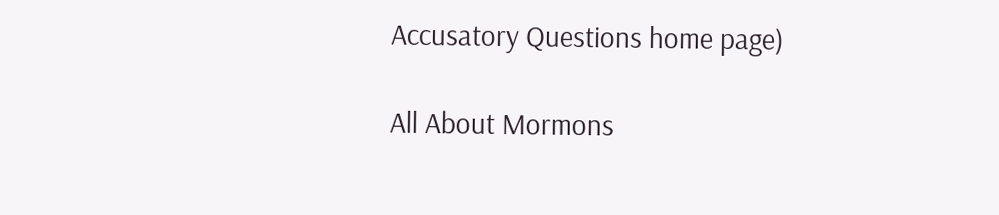Accusatory Questions home page)

All About Mormons